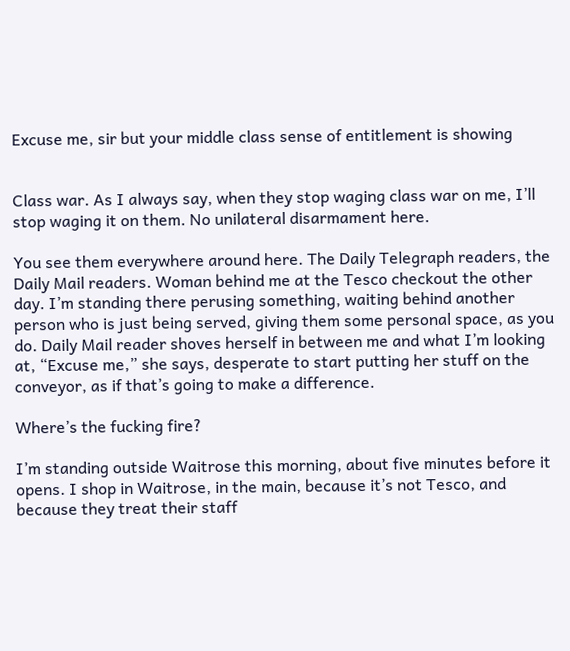Excuse me, sir but your middle class sense of entitlement is showing


Class war. As I always say, when they stop waging class war on me, I’ll stop waging it on them. No unilateral disarmament here.

You see them everywhere around here. The Daily Telegraph readers, the Daily Mail readers. Woman behind me at the Tesco checkout the other day. I’m standing there perusing something, waiting behind another person who is just being served, giving them some personal space, as you do. Daily Mail reader shoves herself in between me and what I’m looking at, “Excuse me,” she says, desperate to start putting her stuff on the conveyor, as if that’s going to make a difference.

Where’s the fucking fire?

I’m standing outside Waitrose this morning, about five minutes before it opens. I shop in Waitrose, in the main, because it’s not Tesco, and because they treat their staff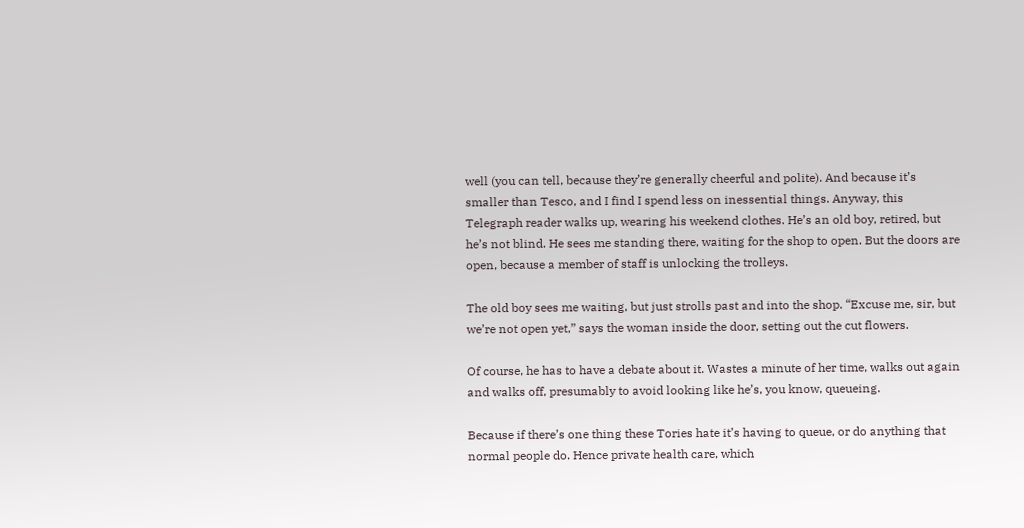well (you can tell, because they’re generally cheerful and polite). And because it’s smaller than Tesco, and I find I spend less on inessential things. Anyway, this Telegraph reader walks up, wearing his weekend clothes. He’s an old boy, retired, but he’s not blind. He sees me standing there, waiting for the shop to open. But the doors are open, because a member of staff is unlocking the trolleys.

The old boy sees me waiting, but just strolls past and into the shop. “Excuse me, sir, but we’re not open yet,” says the woman inside the door, setting out the cut flowers.

Of course, he has to have a debate about it. Wastes a minute of her time, walks out again and walks off, presumably to avoid looking like he’s, you know, queueing.

Because if there’s one thing these Tories hate it’s having to queue, or do anything that normal people do. Hence private health care, which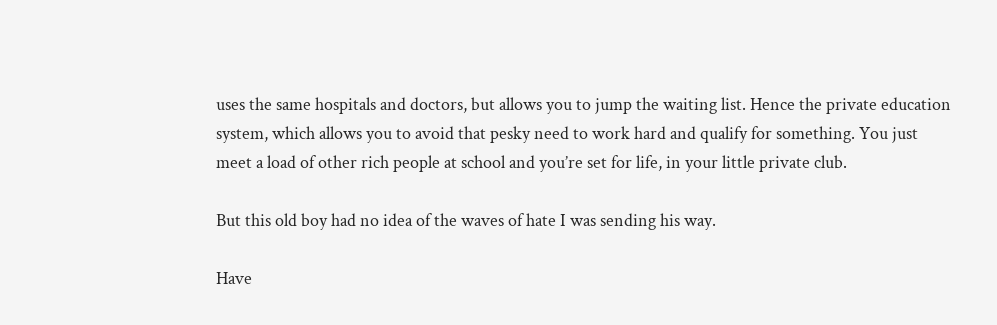uses the same hospitals and doctors, but allows you to jump the waiting list. Hence the private education system, which allows you to avoid that pesky need to work hard and qualify for something. You just meet a load of other rich people at school and you’re set for life, in your little private club.

But this old boy had no idea of the waves of hate I was sending his way.

Have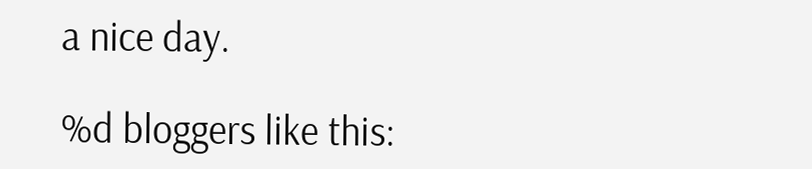a nice day.

%d bloggers like this: